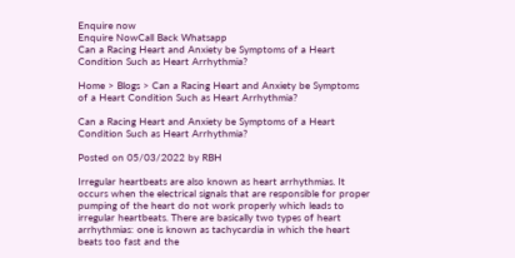Enquire now
Enquire NowCall Back Whatsapp
Can a Racing Heart and Anxiety be Symptoms of a Heart Condition Such as Heart Arrhythmia?

Home > Blogs > Can a Racing Heart and Anxiety be Symptoms of a Heart Condition Such as Heart Arrhythmia?

Can a Racing Heart and Anxiety be Symptoms of a Heart Condition Such as Heart Arrhythmia?

Posted on 05/03/2022 by RBH

Irregular heartbeats are also known as heart arrhythmias. It occurs when the electrical signals that are responsible for proper pumping of the heart do not work properly which leads to irregular heartbeats. There are basically two types of heart arrhythmias: one is known as tachycardia in which the heart beats too fast and the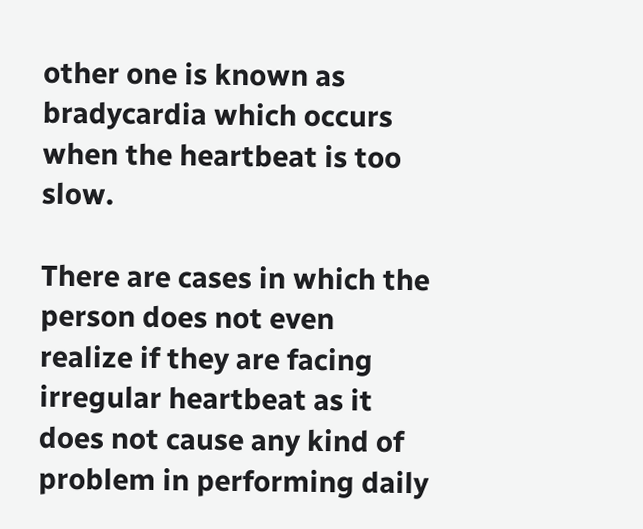other one is known as bradycardia which occurs when the heartbeat is too slow.

There are cases in which the person does not even realize if they are facing irregular heartbeat as it does not cause any kind of problem in performing daily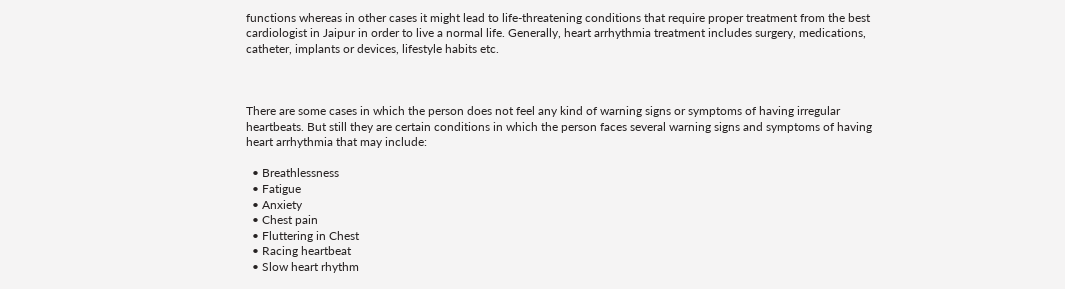functions whereas in other cases it might lead to life-threatening conditions that require proper treatment from the best cardiologist in Jaipur in order to live a normal life. Generally, heart arrhythmia treatment includes surgery, medications, catheter, implants or devices, lifestyle habits etc.



There are some cases in which the person does not feel any kind of warning signs or symptoms of having irregular heartbeats. But still they are certain conditions in which the person faces several warning signs and symptoms of having heart arrhythmia that may include:

  • Breathlessness
  • Fatigue
  • Anxiety
  • Chest pain
  • Fluttering in Chest
  • Racing heartbeat
  • Slow heart rhythm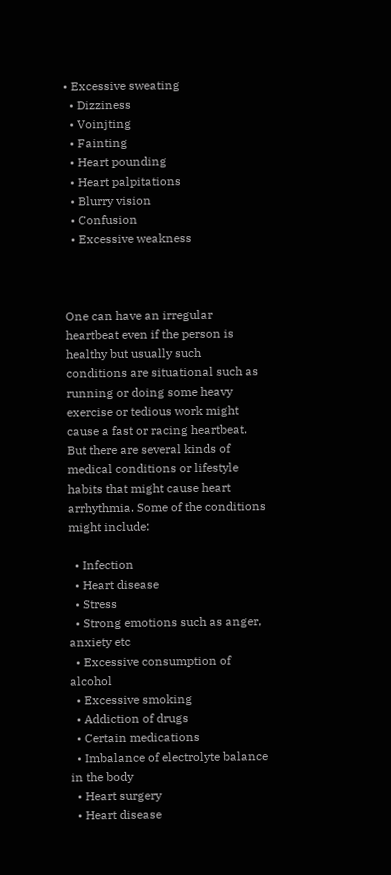• Excessive sweating
  • Dizziness
  • Voinjting
  • Fainting
  • Heart pounding
  • Heart palpitations
  • Blurry vision
  • Confusion
  • Excessive weakness



One can have an irregular heartbeat even if the person is healthy but usually such conditions are situational such as running or doing some heavy exercise or tedious work might cause a fast or racing heartbeat. But there are several kinds of medical conditions or lifestyle habits that might cause heart arrhythmia. Some of the conditions might include:

  • Infection
  • Heart disease
  • Stress
  • Strong emotions such as anger, anxiety etc
  • Excessive consumption of alcohol
  • Excessive smoking
  • Addiction of drugs
  • Certain medications
  • Imbalance of electrolyte balance in the body
  • Heart surgery
  • Heart disease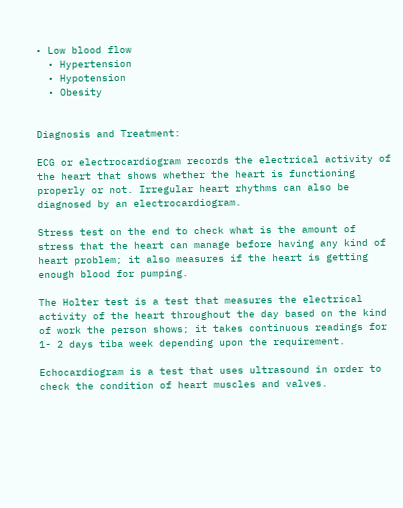• Low blood flow
  • Hypertension
  • Hypotension
  • Obesity


Diagnosis and Treatment:

ECG or electrocardiogram records the electrical activity of the heart that shows whether the heart is functioning properly or not. Irregular heart rhythms can also be diagnosed by an electrocardiogram.

Stress test on the end to check what is the amount of stress that the heart can manage before having any kind of heart problem; it also measures if the heart is getting enough blood for pumping.

The Holter test is a test that measures the electrical activity of the heart throughout the day based on the kind of work the person shows; it takes continuous readings for 1- 2 days tiba week depending upon the requirement.

Echocardiogram is a test that uses ultrasound in order to check the condition of heart muscles and valves.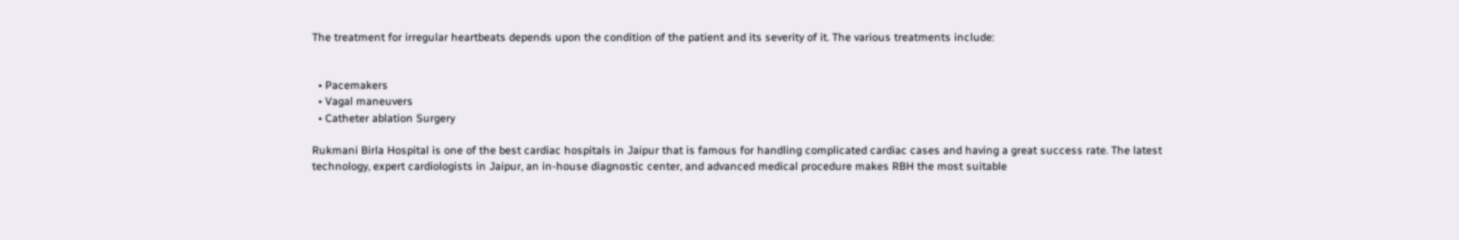The treatment for irregular heartbeats depends upon the condition of the patient and its severity of it. The various treatments include:


  • Pacemakers
  • Vagal maneuvers
  • Catheter ablation Surgery

Rukmani Birla Hospital is one of the best cardiac hospitals in Jaipur that is famous for handling complicated cardiac cases and having a great success rate. The latest technology, expert cardiologists in Jaipur, an in-house diagnostic center, and advanced medical procedure makes RBH the most suitable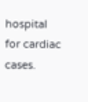hospital for cardiac cases.